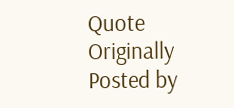Quote Originally Posted by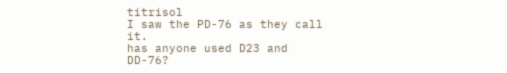titrisol
I saw the PD-76 as they call it.
has anyone used D23 and DD-76?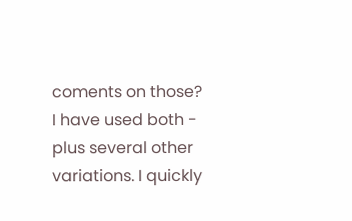coments on those?
I have used both - plus several other variations. I quickly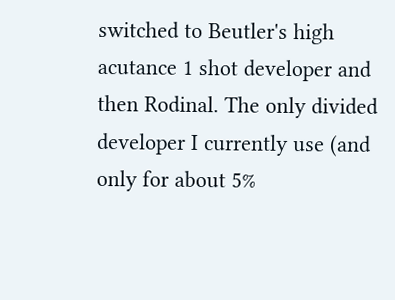switched to Beutler's high acutance 1 shot developer and then Rodinal. The only divided developer I currently use (and only for about 5%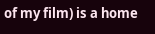of my film) is a home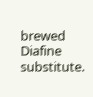brewed Diafine substitute.